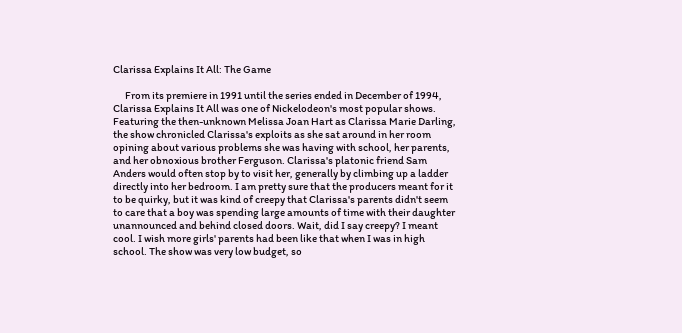Clarissa Explains It All: The Game

      From its premiere in 1991 until the series ended in December of 1994, Clarissa Explains It All was one of Nickelodeon's most popular shows. Featuring the then-unknown Melissa Joan Hart as Clarissa Marie Darling, the show chronicled Clarissa's exploits as she sat around in her room opining about various problems she was having with school, her parents, and her obnoxious brother Ferguson. Clarissa's platonic friend Sam Anders would often stop by to visit her, generally by climbing up a ladder directly into her bedroom. I am pretty sure that the producers meant for it to be quirky, but it was kind of creepy that Clarissa's parents didn't seem to care that a boy was spending large amounts of time with their daughter unannounced and behind closed doors. Wait, did I say creepy? I meant cool. I wish more girls' parents had been like that when I was in high school. The show was very low budget, so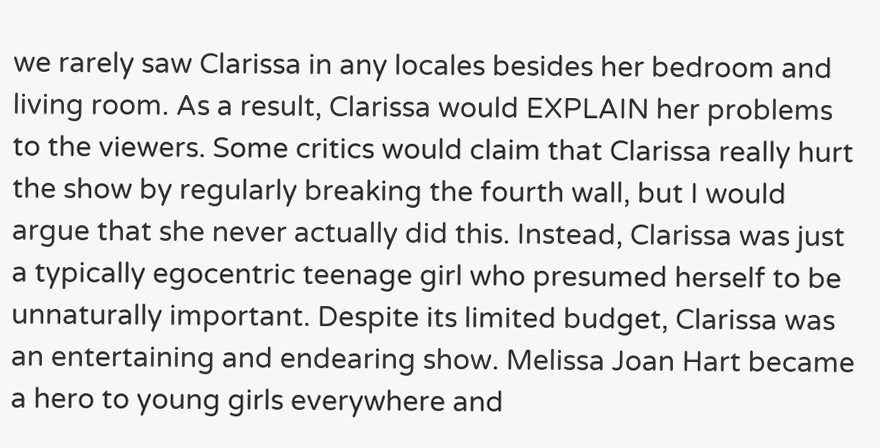we rarely saw Clarissa in any locales besides her bedroom and living room. As a result, Clarissa would EXPLAIN her problems to the viewers. Some critics would claim that Clarissa really hurt the show by regularly breaking the fourth wall, but I would argue that she never actually did this. Instead, Clarissa was just a typically egocentric teenage girl who presumed herself to be unnaturally important. Despite its limited budget, Clarissa was an entertaining and endearing show. Melissa Joan Hart became a hero to young girls everywhere and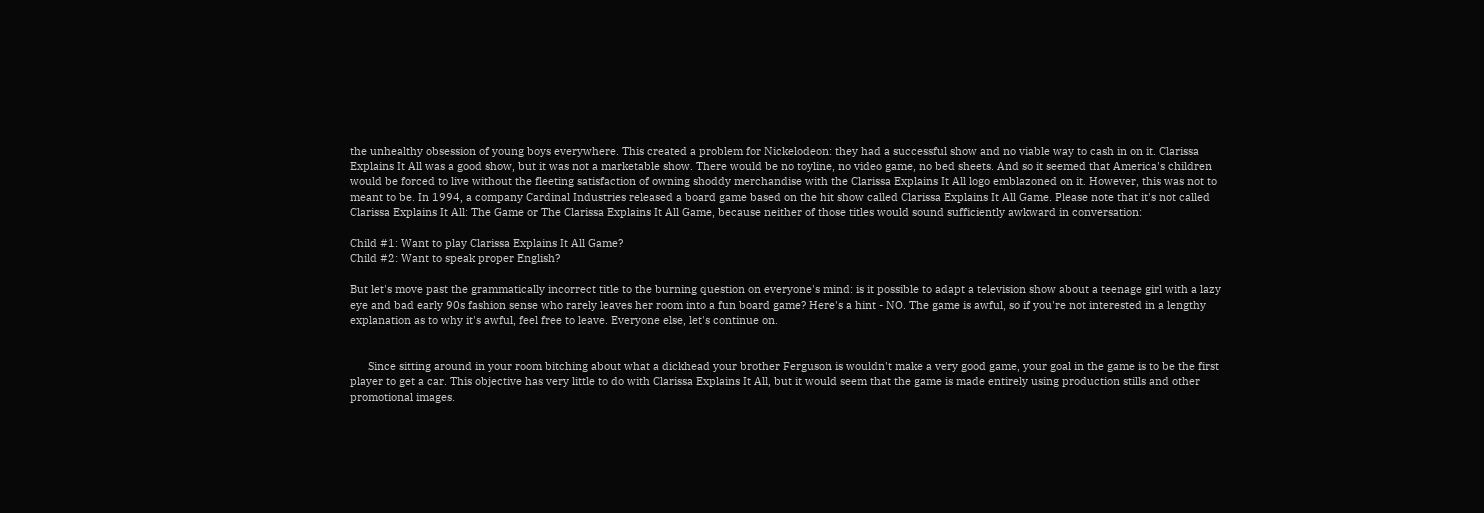the unhealthy obsession of young boys everywhere. This created a problem for Nickelodeon: they had a successful show and no viable way to cash in on it. Clarissa Explains It All was a good show, but it was not a marketable show. There would be no toyline, no video game, no bed sheets. And so it seemed that America's children would be forced to live without the fleeting satisfaction of owning shoddy merchandise with the Clarissa Explains It All logo emblazoned on it. However, this was not to meant to be. In 1994, a company Cardinal Industries released a board game based on the hit show called Clarissa Explains It All Game. Please note that it's not called Clarissa Explains It All: The Game or The Clarissa Explains It All Game, because neither of those titles would sound sufficiently awkward in conversation:

Child #1: Want to play Clarissa Explains It All Game?
Child #2: Want to speak proper English?

But let's move past the grammatically incorrect title to the burning question on everyone's mind: is it possible to adapt a television show about a teenage girl with a lazy eye and bad early 90s fashion sense who rarely leaves her room into a fun board game? Here's a hint - NO. The game is awful, so if you're not interested in a lengthy explanation as to why it's awful, feel free to leave. Everyone else, let's continue on.


      Since sitting around in your room bitching about what a dickhead your brother Ferguson is wouldn't make a very good game, your goal in the game is to be the first player to get a car. This objective has very little to do with Clarissa Explains It All, but it would seem that the game is made entirely using production stills and other promotional images.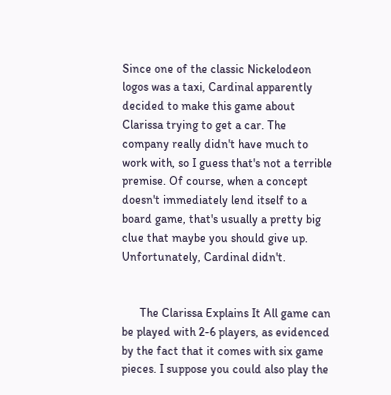Since one of the classic Nickelodeon logos was a taxi, Cardinal apparently decided to make this game about Clarissa trying to get a car. The company really didn't have much to work with, so I guess that's not a terrible premise. Of course, when a concept doesn't immediately lend itself to a board game, that's usually a pretty big clue that maybe you should give up. Unfortunately, Cardinal didn't.


      The Clarissa Explains It All game can be played with 2-6 players, as evidenced by the fact that it comes with six game pieces. I suppose you could also play the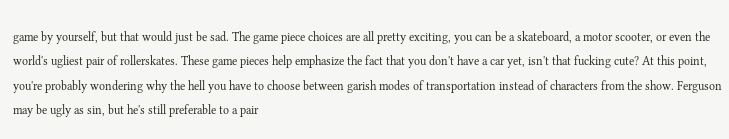game by yourself, but that would just be sad. The game piece choices are all pretty exciting, you can be a skateboard, a motor scooter, or even the world's ugliest pair of rollerskates. These game pieces help emphasize the fact that you don't have a car yet, isn't that fucking cute? At this point, you're probably wondering why the hell you have to choose between garish modes of transportation instead of characters from the show. Ferguson may be ugly as sin, but he's still preferable to a pair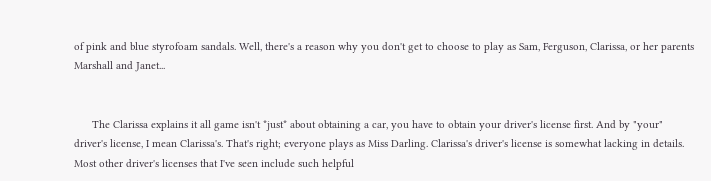of pink and blue styrofoam sandals. Well, there's a reason why you don't get to choose to play as Sam, Ferguson, Clarissa, or her parents Marshall and Janet...


      The Clarissa explains it all game isn't *just* about obtaining a car, you have to obtain your driver's license first. And by "your" driver's license, I mean Clarissa's. That's right; everyone plays as Miss Darling. Clarissa's driver's license is somewhat lacking in details. Most other driver's licenses that I've seen include such helpful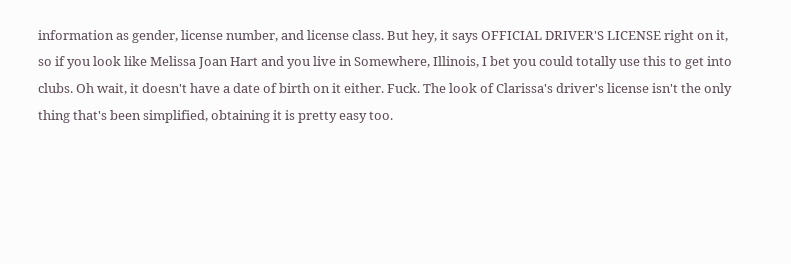information as gender, license number, and license class. But hey, it says OFFICIAL DRIVER'S LICENSE right on it, so if you look like Melissa Joan Hart and you live in Somewhere, Illinois, I bet you could totally use this to get into clubs. Oh wait, it doesn't have a date of birth on it either. Fuck. The look of Clarissa's driver's license isn't the only thing that's been simplified, obtaining it is pretty easy too.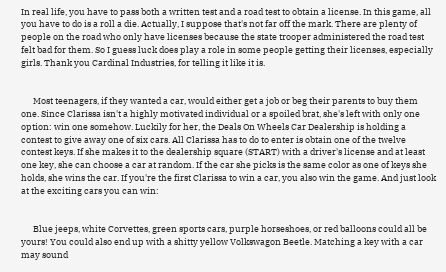In real life, you have to pass both a written test and a road test to obtain a license. In this game, all you have to do is a roll a die. Actually, I suppose that's not far off the mark. There are plenty of people on the road who only have licenses because the state trooper administered the road test felt bad for them. So I guess luck does play a role in some people getting their licenses, especially girls. Thank you Cardinal Industries, for telling it like it is.


      Most teenagers, if they wanted a car, would either get a job or beg their parents to buy them one. Since Clarissa isn't a highly motivated individual or a spoiled brat, she's left with only one option: win one somehow. Luckily for her, the Deals On Wheels Car Dealership is holding a contest to give away one of six cars. All Clarissa has to do to enter is obtain one of the twelve contest keys. If she makes it to the dealership square (START) with a driver's license and at least one key, she can choose a car at random. If the car she picks is the same color as one of keys she holds, she wins the car. If you're the first Clarissa to win a car, you also win the game. And just look at the exciting cars you can win:


      Blue jeeps, white Corvettes, green sports cars, purple horseshoes, or red balloons could all be yours! You could also end up with a shitty yellow Volkswagon Beetle. Matching a key with a car may sound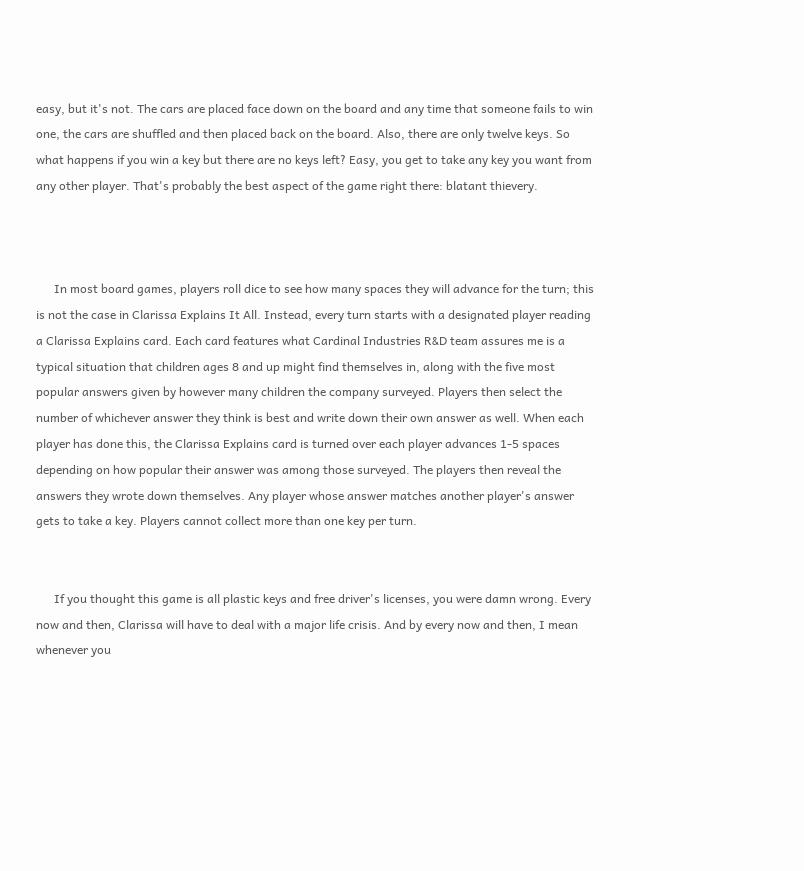easy, but it's not. The cars are placed face down on the board and any time that someone fails to win one, the cars are shuffled and then placed back on the board. Also, there are only twelve keys. So what happens if you win a key but there are no keys left? Easy, you get to take any key you want from any other player. That's probably the best aspect of the game right there: blatant thievery.



      In most board games, players roll dice to see how many spaces they will advance for the turn; this is not the case in Clarissa Explains It All. Instead, every turn starts with a designated player reading a Clarissa Explains card. Each card features what Cardinal Industries R&D team assures me is a typical situation that children ages 8 and up might find themselves in, along with the five most popular answers given by however many children the company surveyed. Players then select the number of whichever answer they think is best and write down their own answer as well. When each player has done this, the Clarissa Explains card is turned over each player advances 1-5 spaces depending on how popular their answer was among those surveyed. The players then reveal the answers they wrote down themselves. Any player whose answer matches another player's answer gets to take a key. Players cannot collect more than one key per turn.


      If you thought this game is all plastic keys and free driver's licenses, you were damn wrong. Every now and then, Clarissa will have to deal with a major life crisis. And by every now and then, I mean whenever you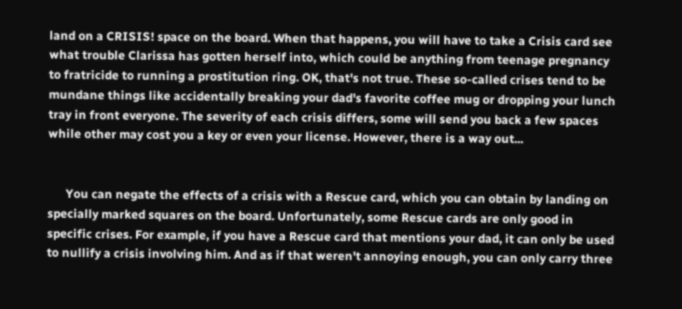land on a CRISIS! space on the board. When that happens, you will have to take a Crisis card see what trouble Clarissa has gotten herself into, which could be anything from teenage pregnancy to fratricide to running a prostitution ring. OK, that's not true. These so-called crises tend to be mundane things like accidentally breaking your dad's favorite coffee mug or dropping your lunch tray in front everyone. The severity of each crisis differs, some will send you back a few spaces while other may cost you a key or even your license. However, there is a way out...


      You can negate the effects of a crisis with a Rescue card, which you can obtain by landing on specially marked squares on the board. Unfortunately, some Rescue cards are only good in specific crises. For example, if you have a Rescue card that mentions your dad, it can only be used to nullify a crisis involving him. And as if that weren't annoying enough, you can only carry three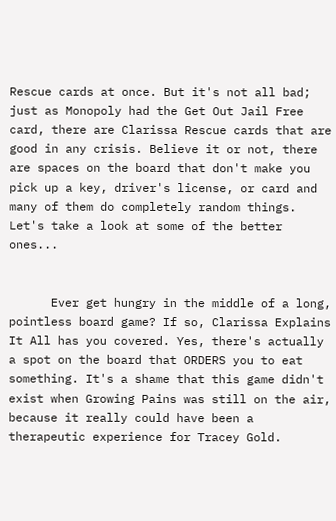Rescue cards at once. But it's not all bad; just as Monopoly had the Get Out Jail Free card, there are Clarissa Rescue cards that are good in any crisis. Believe it or not, there are spaces on the board that don't make you pick up a key, driver's license, or card and many of them do completely random things. Let's take a look at some of the better ones...


      Ever get hungry in the middle of a long, pointless board game? If so, Clarissa Explains It All has you covered. Yes, there's actually a spot on the board that ORDERS you to eat something. It's a shame that this game didn't exist when Growing Pains was still on the air, because it really could have been a therapeutic experience for Tracey Gold.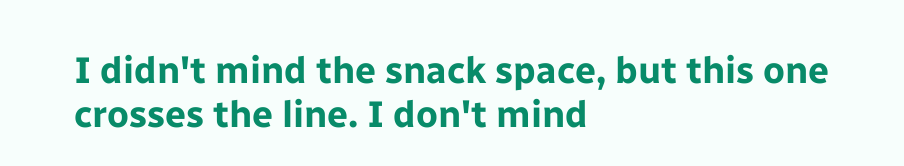I didn't mind the snack space, but this one crosses the line. I don't mind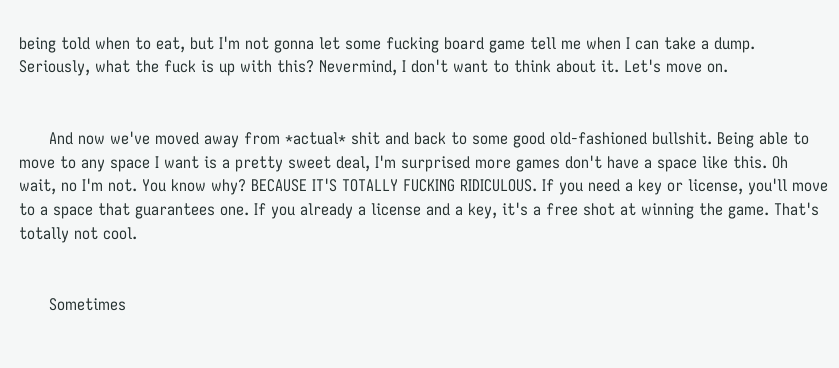being told when to eat, but I'm not gonna let some fucking board game tell me when I can take a dump. Seriously, what the fuck is up with this? Nevermind, I don't want to think about it. Let's move on.


      And now we've moved away from *actual* shit and back to some good old-fashioned bullshit. Being able to move to any space I want is a pretty sweet deal, I'm surprised more games don't have a space like this. Oh wait, no I'm not. You know why? BECAUSE IT'S TOTALLY FUCKING RIDICULOUS. If you need a key or license, you'll move to a space that guarantees one. If you already a license and a key, it's a free shot at winning the game. That's totally not cool.


      Sometimes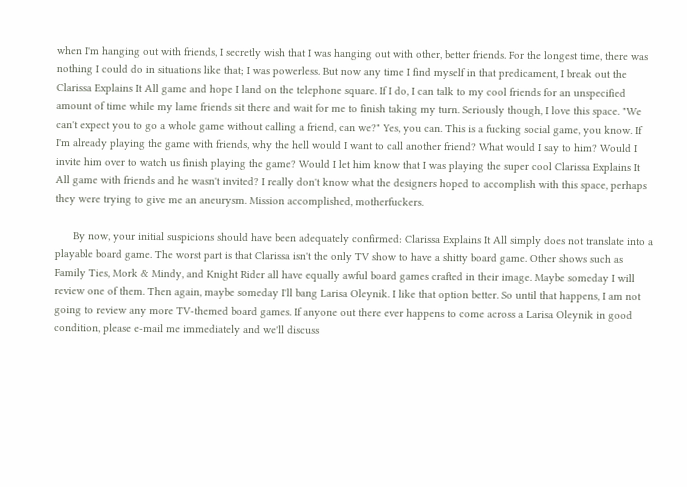when I'm hanging out with friends, I secretly wish that I was hanging out with other, better friends. For the longest time, there was nothing I could do in situations like that; I was powerless. But now any time I find myself in that predicament, I break out the Clarissa Explains It All game and hope I land on the telephone square. If I do, I can talk to my cool friends for an unspecified amount of time while my lame friends sit there and wait for me to finish taking my turn. Seriously though, I love this space. "We can't expect you to go a whole game without calling a friend, can we?" Yes, you can. This is a fucking social game, you know. If I'm already playing the game with friends, why the hell would I want to call another friend? What would I say to him? Would I invite him over to watch us finish playing the game? Would I let him know that I was playing the super cool Clarissa Explains It All game with friends and he wasn't invited? I really don't know what the designers hoped to accomplish with this space, perhaps they were trying to give me an aneurysm. Mission accomplished, motherfuckers.

      By now, your initial suspicions should have been adequately confirmed: Clarissa Explains It All simply does not translate into a playable board game. The worst part is that Clarissa isn't the only TV show to have a shitty board game. Other shows such as Family Ties, Mork & Mindy, and Knight Rider all have equally awful board games crafted in their image. Maybe someday I will review one of them. Then again, maybe someday I'll bang Larisa Oleynik. I like that option better. So until that happens, I am not going to review any more TV-themed board games. If anyone out there ever happens to come across a Larisa Oleynik in good condition, please e-mail me immediately and we'll discuss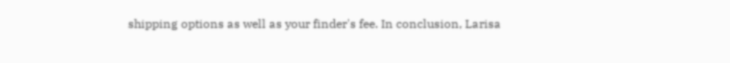shipping options as well as your finder's fee. In conclusion, Larisa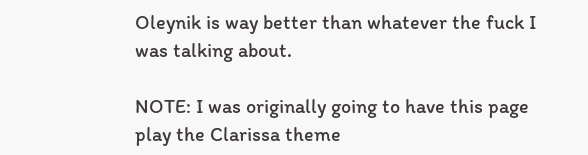Oleynik is way better than whatever the fuck I was talking about.

NOTE: I was originally going to have this page play the Clarissa theme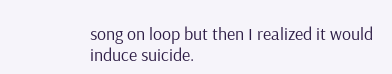song on loop but then I realized it would induce suicide.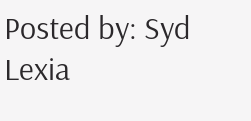Posted by: Syd Lexia